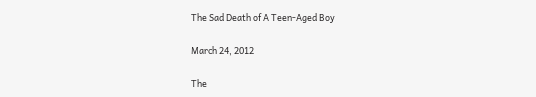The Sad Death of A Teen-Aged Boy

March 24, 2012

The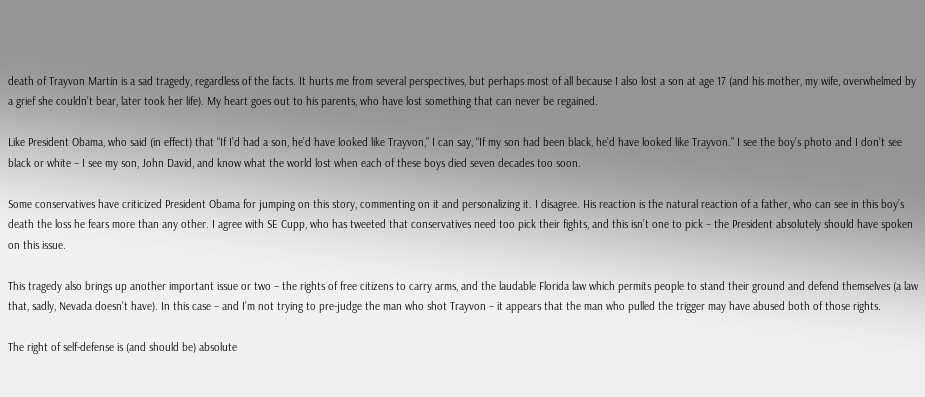death of Trayvon Martin is a sad tragedy, regardless of the facts. It hurts me from several perspectives, but perhaps most of all because I also lost a son at age 17 (and his mother, my wife, overwhelmed by a grief she couldn’t bear, later took her life). My heart goes out to his parents, who have lost something that can never be regained.

Like President Obama, who said (in effect) that “If I’d had a son, he’d have looked like Trayvon,” I can say, “If my son had been black, he’d have looked like Trayvon.” I see the boy’s photo and I don’t see black or white – I see my son, John David, and know what the world lost when each of these boys died seven decades too soon.

Some conservatives have criticized President Obama for jumping on this story, commenting on it and personalizing it. I disagree. His reaction is the natural reaction of a father, who can see in this boy’s death the loss he fears more than any other. I agree with SE Cupp, who has tweeted that conservatives need too pick their fights, and this isn’t one to pick – the President absolutely should have spoken on this issue.

This tragedy also brings up another important issue or two – the rights of free citizens to carry arms, and the laudable Florida law which permits people to stand their ground and defend themselves (a law that, sadly, Nevada doesn’t have). In this case – and I’m not trying to pre-judge the man who shot Trayvon – it appears that the man who pulled the trigger may have abused both of those rights.

The right of self-defense is (and should be) absolute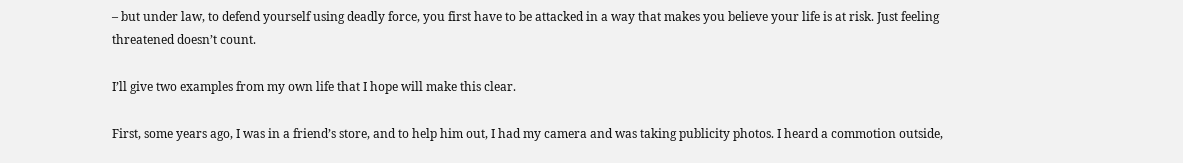– but under law, to defend yourself using deadly force, you first have to be attacked in a way that makes you believe your life is at risk. Just feeling threatened doesn’t count.

I’ll give two examples from my own life that I hope will make this clear.

First, some years ago, I was in a friend’s store, and to help him out, I had my camera and was taking publicity photos. I heard a commotion outside,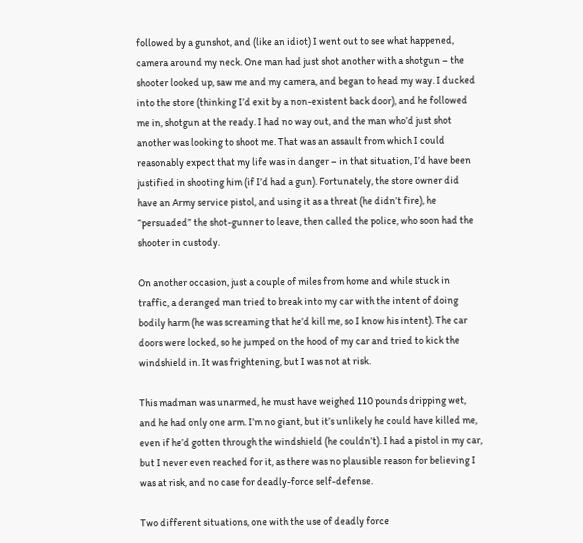followed by a gunshot, and (like an idiot) I went out to see what happened, camera around my neck. One man had just shot another with a shotgun – the shooter looked up, saw me and my camera, and began to head my way. I ducked into the store (thinking I’d exit by a non-existent back door), and he followed me in, shotgun at the ready. I had no way out, and the man who’d just shot another was looking to shoot me. That was an assault from which I could reasonably expect that my life was in danger – in that situation, I’d have been justified in shooting him (if I’d had a gun). Fortunately, the store owner did have an Army service pistol, and using it as a threat (he didn’t fire), he “persuaded” the shot-gunner to leave, then called the police, who soon had the shooter in custody.

On another occasion, just a couple of miles from home and while stuck in traffic, a deranged man tried to break into my car with the intent of doing bodily harm (he was screaming that he’d kill me, so I know his intent). The car doors were locked, so he jumped on the hood of my car and tried to kick the windshield in. It was frightening, but I was not at risk.

This madman was unarmed, he must have weighed 110 pounds dripping wet, and he had only one arm. I’m no giant, but it’s unlikely he could have killed me, even if he’d gotten through the windshield (he couldn’t). I had a pistol in my car, but I never even reached for it, as there was no plausible reason for believing I was at risk, and no case for deadly-force self-defense.

Two different situations, one with the use of deadly force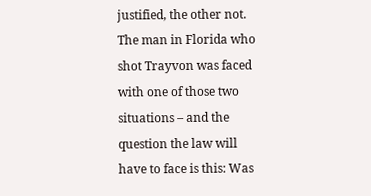justified, the other not. The man in Florida who shot Trayvon was faced with one of those two situations – and the question the law will have to face is this: Was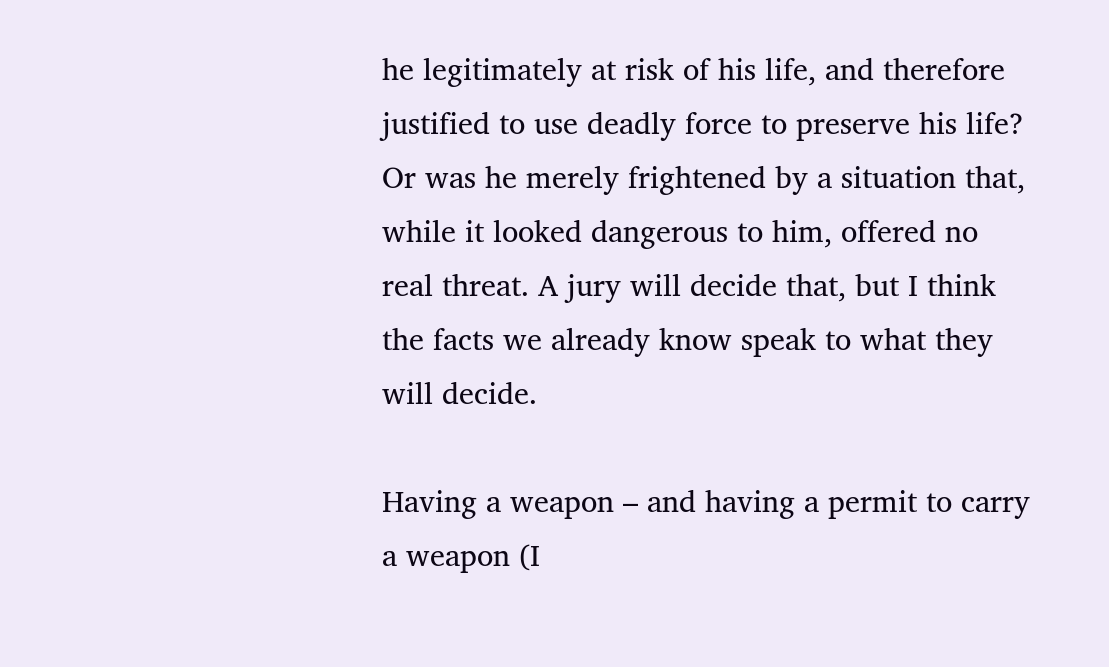he legitimately at risk of his life, and therefore justified to use deadly force to preserve his life? Or was he merely frightened by a situation that, while it looked dangerous to him, offered no real threat. A jury will decide that, but I think the facts we already know speak to what they will decide.

Having a weapon – and having a permit to carry a weapon (I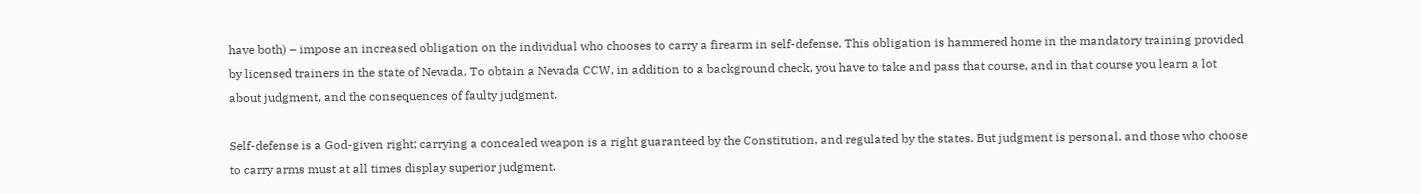have both) – impose an increased obligation on the individual who chooses to carry a firearm in self-defense. This obligation is hammered home in the mandatory training provided by licensed trainers in the state of Nevada. To obtain a Nevada CCW, in addition to a background check, you have to take and pass that course, and in that course you learn a lot about judgment, and the consequences of faulty judgment.

Self-defense is a God-given right; carrying a concealed weapon is a right guaranteed by the Constitution, and regulated by the states. But judgment is personal, and those who choose to carry arms must at all times display superior judgment.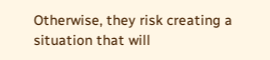Otherwise, they risk creating a situation that will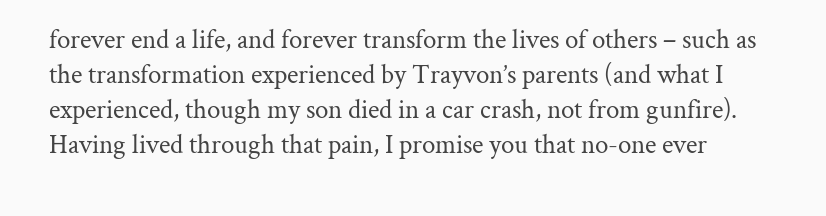forever end a life, and forever transform the lives of others – such as the transformation experienced by Trayvon’s parents (and what I experienced, though my son died in a car crash, not from gunfire). Having lived through that pain, I promise you that no-one ever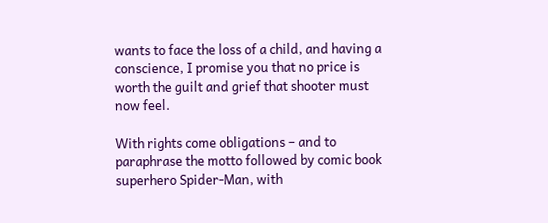wants to face the loss of a child, and having a conscience, I promise you that no price is worth the guilt and grief that shooter must now feel.

With rights come obligations – and to paraphrase the motto followed by comic book superhero Spider-Man, with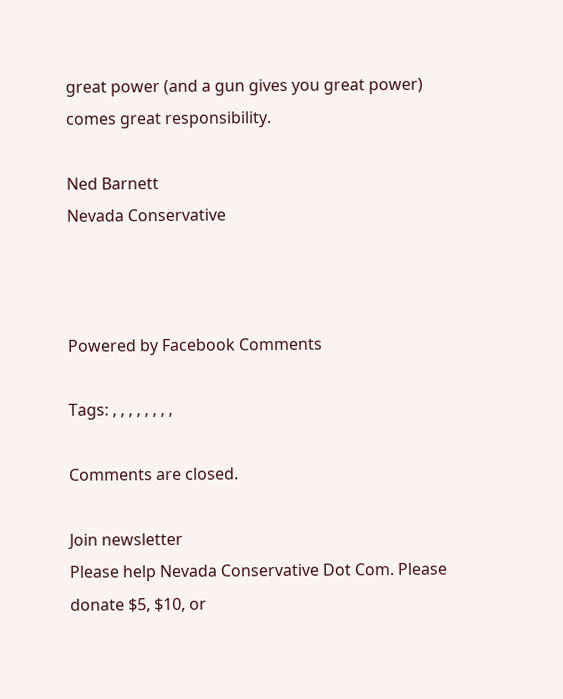great power (and a gun gives you great power) comes great responsibility.

Ned Barnett
Nevada Conservative



Powered by Facebook Comments

Tags: , , , , , , , ,

Comments are closed.

Join newsletter
Please help Nevada Conservative Dot Com. Please donate $5, $10, or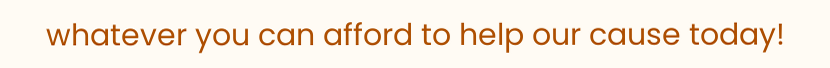whatever you can afford to help our cause today!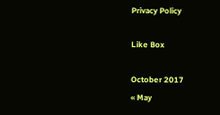Privacy Policy

Like Box

October 2017
« May